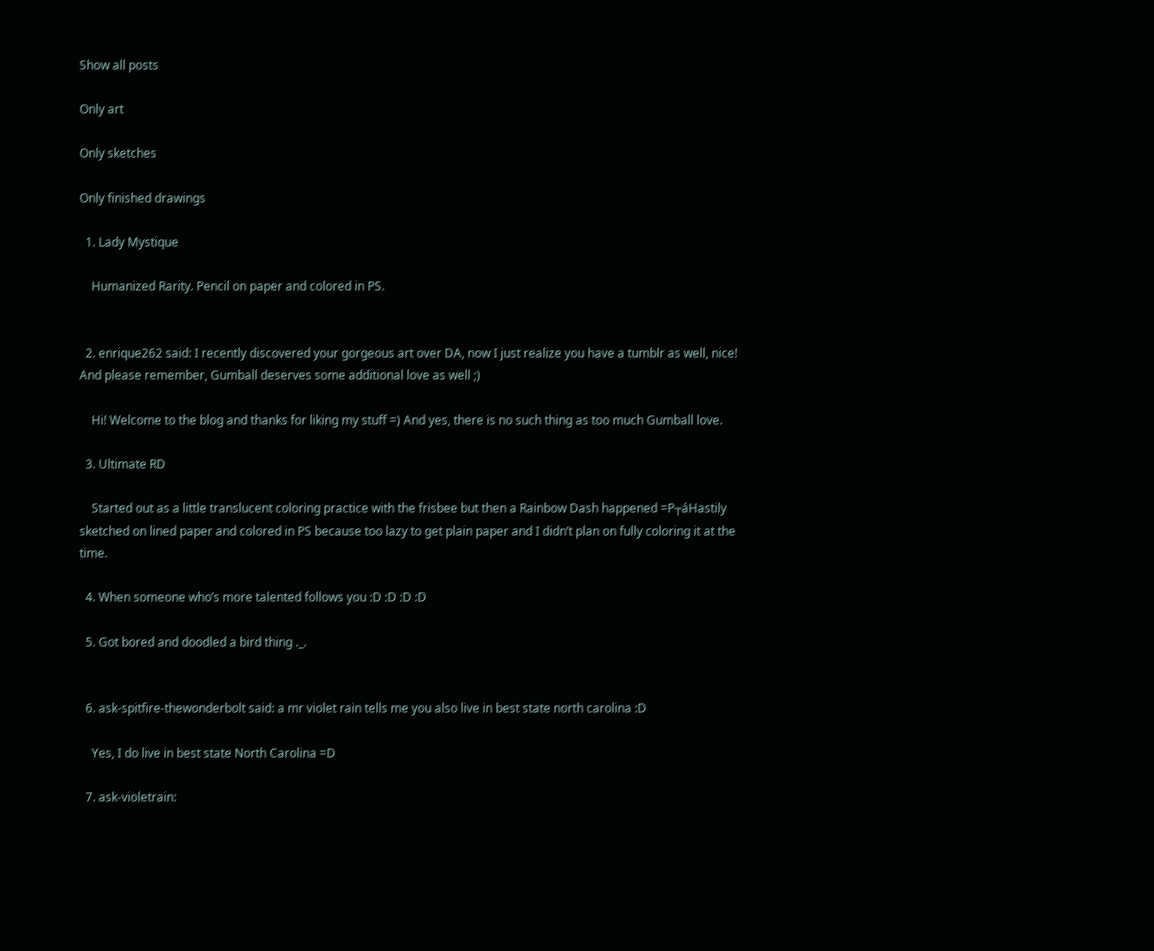Show all posts

Only art

Only sketches

Only finished drawings

  1. Lady Mystique

    Humanized Rarity. Pencil on paper and colored in PS.


  2. enrique262 said: I recently discovered your gorgeous art over DA, now I just realize you have a tumblr as well, nice! And please remember, Gumball deserves some additional love as well ;)

    Hi! Welcome to the blog and thanks for liking my stuff =) And yes, there is no such thing as too much Gumball love.

  3. Ultimate RD

    Started out as a little translucent coloring practice with the frisbee but then a Rainbow Dash happened =P┬áHastily sketched on lined paper and colored in PS because too lazy to get plain paper and I didn’t plan on fully coloring it at the time.

  4. When someone who’s more talented follows you :D :D :D :D

  5. Got bored and doodled a bird thing ._.


  6. ask-spitfire-thewonderbolt said: a mr violet rain tells me you also live in best state north carolina :D

    Yes, I do live in best state North Carolina =D

  7. ask-violetrain: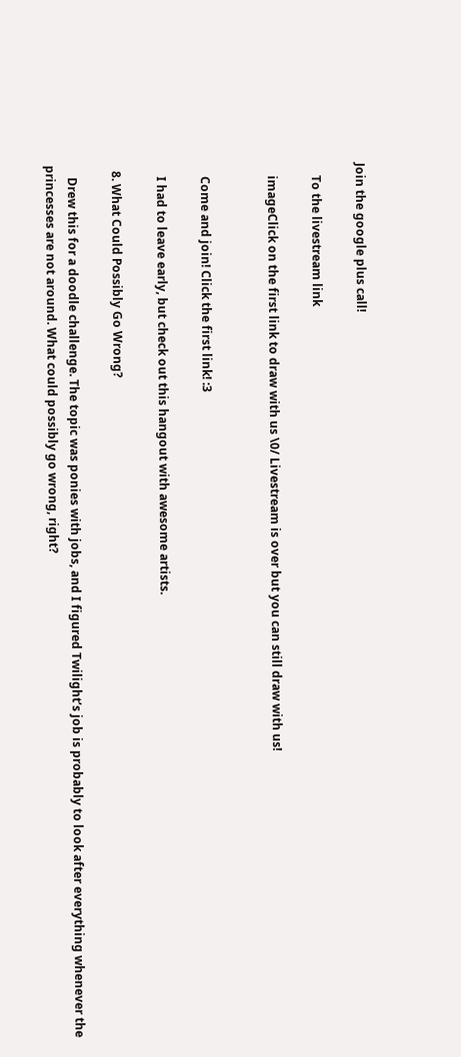Join the google plus call!

    To the livestream link

    imageClick on the first link to draw with us \0/ Livestream is over but you can still draw with us!


    Come and join! Click the first link! :3

    I had to leave early, but check out this hangout with awesome artists.

  8. What Could Possibly Go Wrong?

    Drew this for a doodle challenge. The topic was ponies with jobs, and I figured Twilight’s job is probably to look after everything whenever the princesses are not around. What could possibly go wrong, right?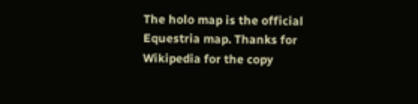The holo map is the official Equestria map. Thanks for Wikipedia for the copy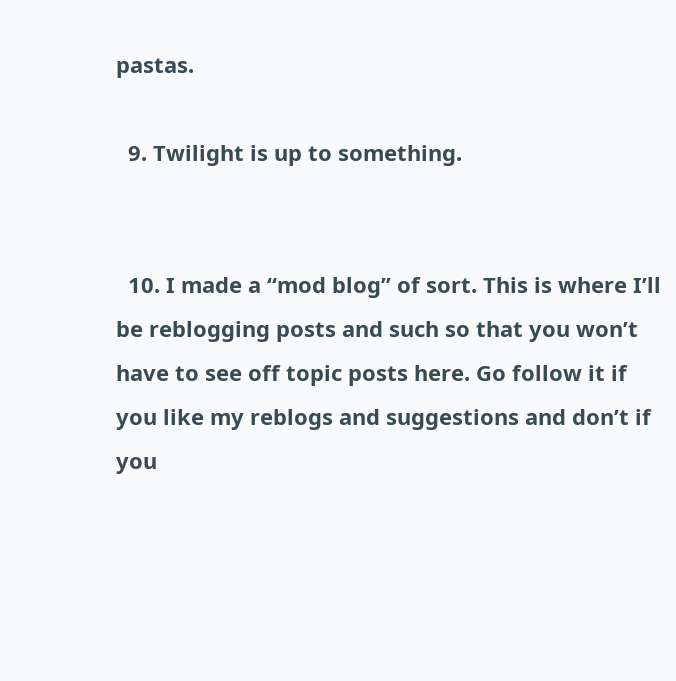pastas.

  9. Twilight is up to something.


  10. I made a “mod blog” of sort. This is where I’ll be reblogging posts and such so that you won’t have to see off topic posts here. Go follow it if you like my reblogs and suggestions and don’t if you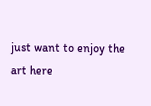just want to enjoy the art here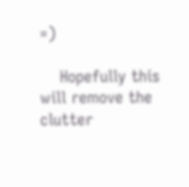=)

    Hopefully this will remove the clutter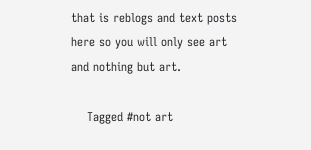that is reblogs and text posts here so you will only see art and nothing but art.

    Tagged #not art